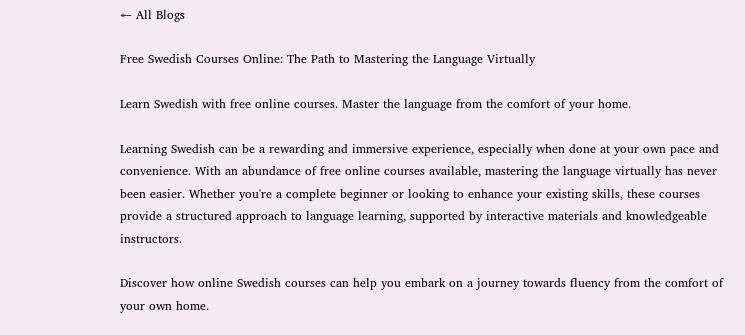← All Blogs

Free Swedish Courses Online: The Path to Mastering the Language Virtually

Learn Swedish with free online courses. Master the language from the comfort of your home.

Learning Swedish can be a rewarding and immersive experience, especially when done at your own pace and convenience. With an abundance of free online courses available, mastering the language virtually has never been easier. Whether you're a complete beginner or looking to enhance your existing skills, these courses provide a structured approach to language learning, supported by interactive materials and knowledgeable instructors.

Discover how online Swedish courses can help you embark on a journey towards fluency from the comfort of your own home.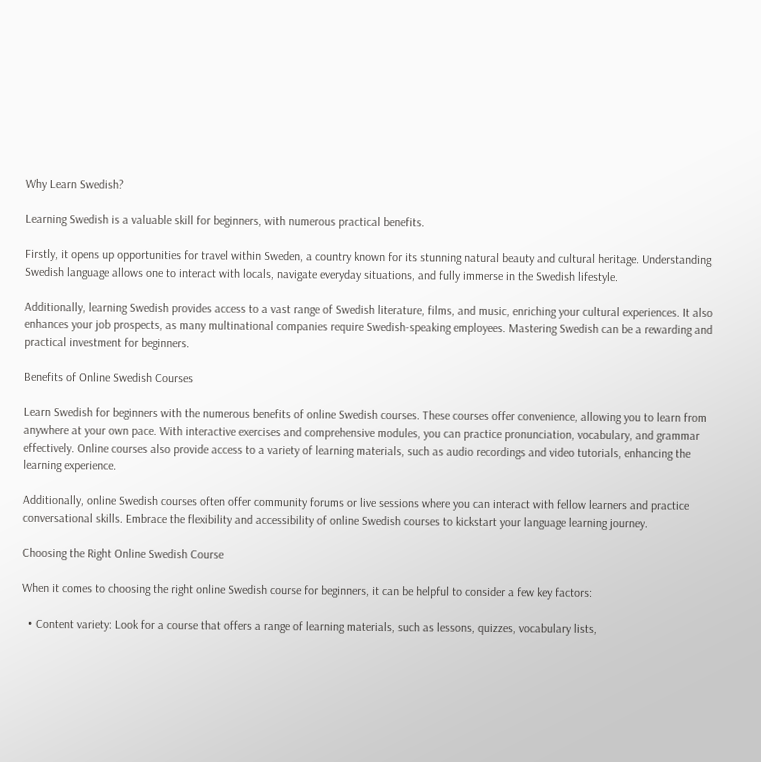Why Learn Swedish?

Learning Swedish is a valuable skill for beginners, with numerous practical benefits.

Firstly, it opens up opportunities for travel within Sweden, a country known for its stunning natural beauty and cultural heritage. Understanding Swedish language allows one to interact with locals, navigate everyday situations, and fully immerse in the Swedish lifestyle.

Additionally, learning Swedish provides access to a vast range of Swedish literature, films, and music, enriching your cultural experiences. It also enhances your job prospects, as many multinational companies require Swedish-speaking employees. Mastering Swedish can be a rewarding and practical investment for beginners.

Benefits of Online Swedish Courses

Learn Swedish for beginners with the numerous benefits of online Swedish courses. These courses offer convenience, allowing you to learn from anywhere at your own pace. With interactive exercises and comprehensive modules, you can practice pronunciation, vocabulary, and grammar effectively. Online courses also provide access to a variety of learning materials, such as audio recordings and video tutorials, enhancing the learning experience.

Additionally, online Swedish courses often offer community forums or live sessions where you can interact with fellow learners and practice conversational skills. Embrace the flexibility and accessibility of online Swedish courses to kickstart your language learning journey.

Choosing the Right Online Swedish Course

When it comes to choosing the right online Swedish course for beginners, it can be helpful to consider a few key factors:

  • Content variety: Look for a course that offers a range of learning materials, such as lessons, quizzes, vocabulary lists,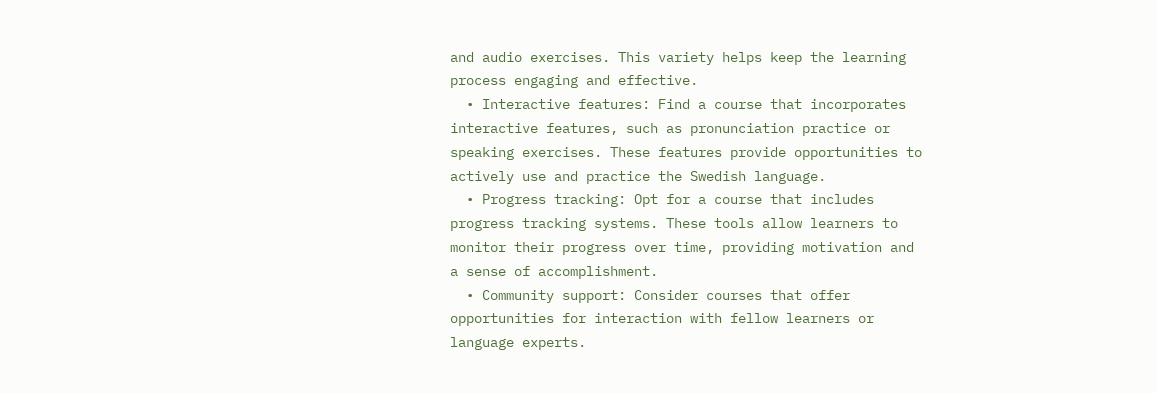and audio exercises. This variety helps keep the learning process engaging and effective.
  • Interactive features: Find a course that incorporates interactive features, such as pronunciation practice or speaking exercises. These features provide opportunities to actively use and practice the Swedish language.
  • Progress tracking: Opt for a course that includes progress tracking systems. These tools allow learners to monitor their progress over time, providing motivation and a sense of accomplishment.
  • Community support: Consider courses that offer opportunities for interaction with fellow learners or language experts.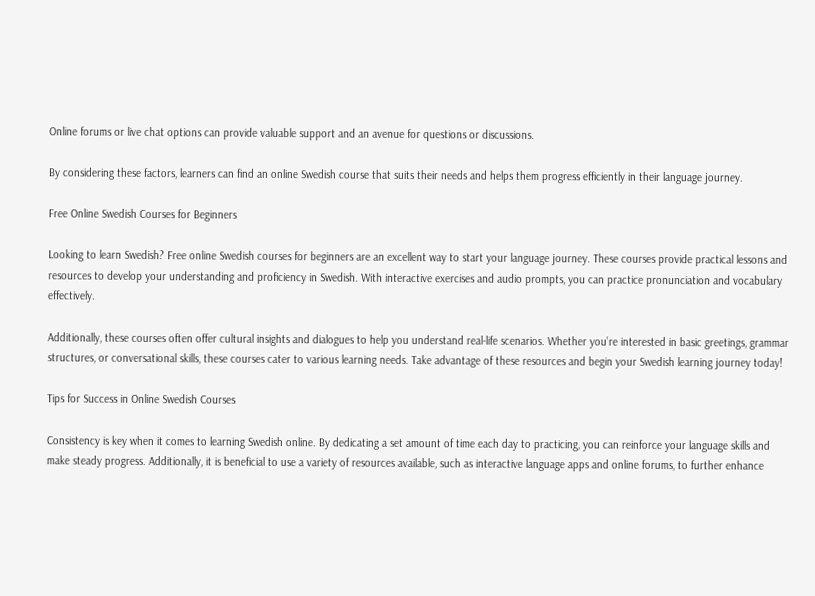Online forums or live chat options can provide valuable support and an avenue for questions or discussions.

By considering these factors, learners can find an online Swedish course that suits their needs and helps them progress efficiently in their language journey.

Free Online Swedish Courses for Beginners

Looking to learn Swedish? Free online Swedish courses for beginners are an excellent way to start your language journey. These courses provide practical lessons and resources to develop your understanding and proficiency in Swedish. With interactive exercises and audio prompts, you can practice pronunciation and vocabulary effectively.

Additionally, these courses often offer cultural insights and dialogues to help you understand real-life scenarios. Whether you’re interested in basic greetings, grammar structures, or conversational skills, these courses cater to various learning needs. Take advantage of these resources and begin your Swedish learning journey today!

Tips for Success in Online Swedish Courses

Consistency is key when it comes to learning Swedish online. By dedicating a set amount of time each day to practicing, you can reinforce your language skills and make steady progress. Additionally, it is beneficial to use a variety of resources available, such as interactive language apps and online forums, to further enhance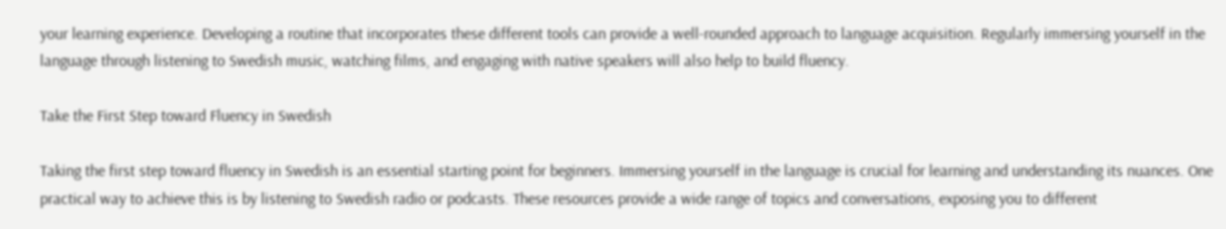your learning experience. Developing a routine that incorporates these different tools can provide a well-rounded approach to language acquisition. Regularly immersing yourself in the language through listening to Swedish music, watching films, and engaging with native speakers will also help to build fluency.

Take the First Step toward Fluency in Swedish

Taking the first step toward fluency in Swedish is an essential starting point for beginners. Immersing yourself in the language is crucial for learning and understanding its nuances. One practical way to achieve this is by listening to Swedish radio or podcasts. These resources provide a wide range of topics and conversations, exposing you to different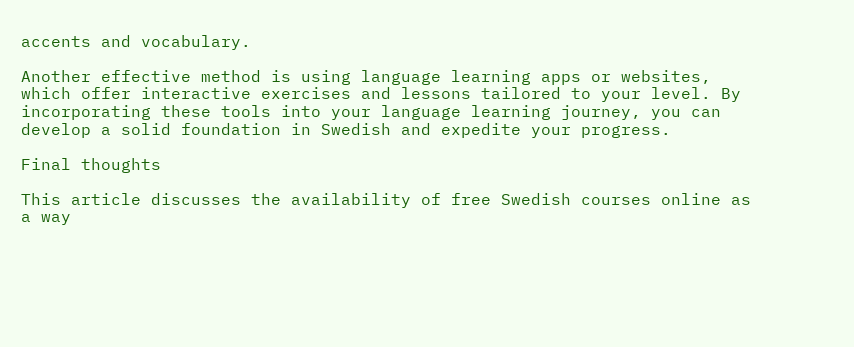accents and vocabulary.

Another effective method is using language learning apps or websites, which offer interactive exercises and lessons tailored to your level. By incorporating these tools into your language learning journey, you can develop a solid foundation in Swedish and expedite your progress.

Final thoughts

This article discusses the availability of free Swedish courses online as a way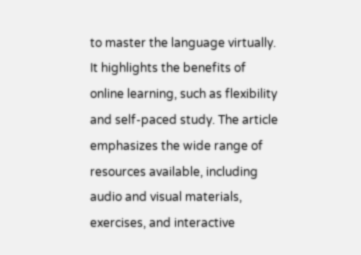to master the language virtually. It highlights the benefits of online learning, such as flexibility and self-paced study. The article emphasizes the wide range of resources available, including audio and visual materials, exercises, and interactive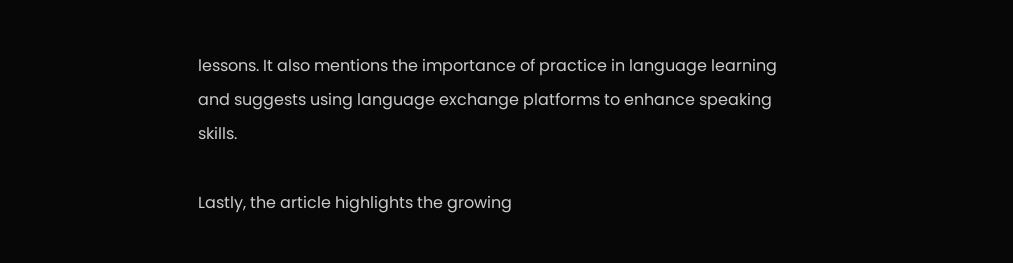lessons. It also mentions the importance of practice in language learning and suggests using language exchange platforms to enhance speaking skills.

Lastly, the article highlights the growing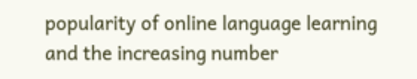popularity of online language learning and the increasing number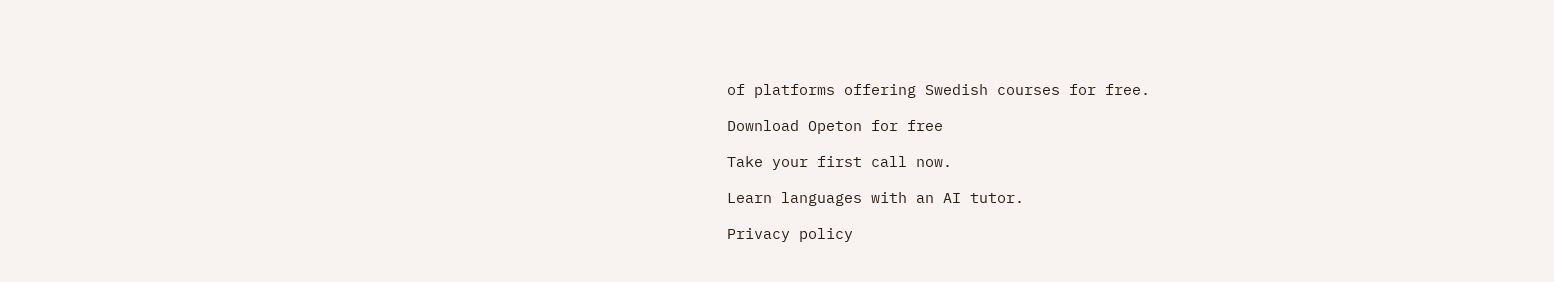of platforms offering Swedish courses for free.

Download Opeton for free

Take your first call now.

Learn languages with an AI tutor.

Privacy policy